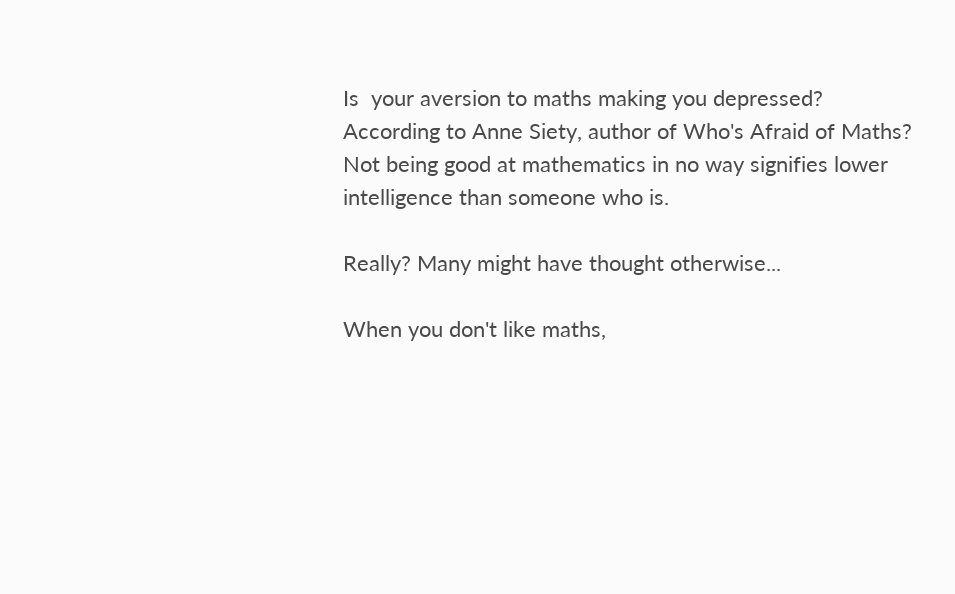Is  your aversion to maths making you depressed? According to Anne Siety, author of Who's Afraid of Maths? Not being good at mathematics in no way signifies lower intelligence than someone who is.

Really? Many might have thought otherwise...

When you don't like maths,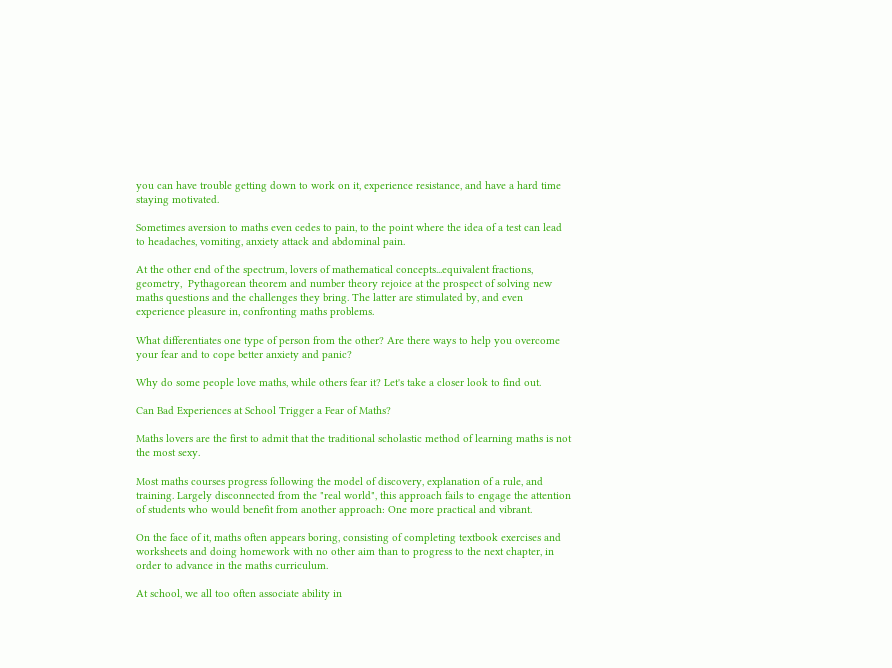you can have trouble getting down to work on it, experience resistance, and have a hard time staying motivated.

Sometimes aversion to maths even cedes to pain, to the point where the idea of a test can lead to headaches, vomiting, anxiety attack and abdominal pain.

At the other end of the spectrum, lovers of mathematical concepts...equivalent fractions, geometry,  Pythagorean theorem and number theory rejoice at the prospect of solving new maths questions and the challenges they bring. The latter are stimulated by, and even experience pleasure in, confronting maths problems.

What differentiates one type of person from the other? Are there ways to help you overcome your fear and to cope better anxiety and panic?

Why do some people love maths, while others fear it? Let's take a closer look to find out.

Can Bad Experiences at School Trigger a Fear of Maths?

Maths lovers are the first to admit that the traditional scholastic method of learning maths is not the most sexy.

Most maths courses progress following the model of discovery, explanation of a rule, and training. Largely disconnected from the "real world", this approach fails to engage the attention of students who would benefit from another approach: One more practical and vibrant.

On the face of it, maths often appears boring, consisting of completing textbook exercises and worksheets and doing homework with no other aim than to progress to the next chapter, in order to advance in the maths curriculum.

At school, we all too often associate ability in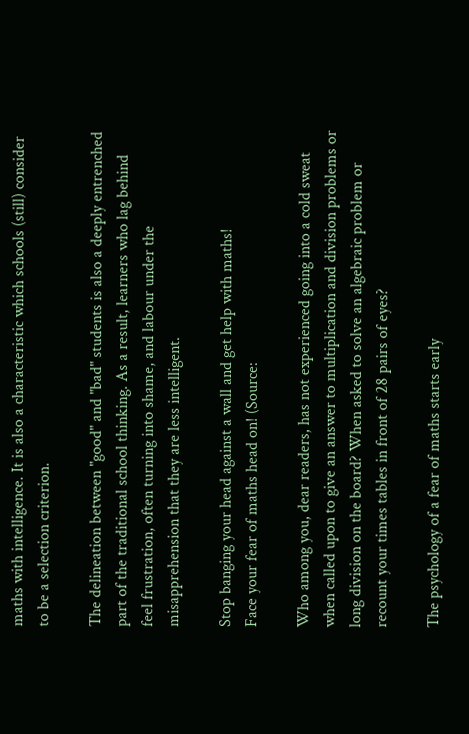maths with intelligence. It is also a characteristic which schools (still) consider to be a selection criterion.

The delineation between "good" and "bad" students is also a deeply entrenched part of the traditional school thinking. As a result, learners who lag behind feel frustration, often turning into shame, and labour under the misapprehension that they are less intelligent.

Stop banging your head against a wall and get help with maths!
Face your fear of maths head on! (Source:

Who among you, dear readers, has not experienced going into a cold sweat when called upon to give an answer to multiplication and division problems or long division on the board? When asked to solve an algebraic problem or recount your times tables in front of 28 pairs of eyes?

The psychology of a fear of maths starts early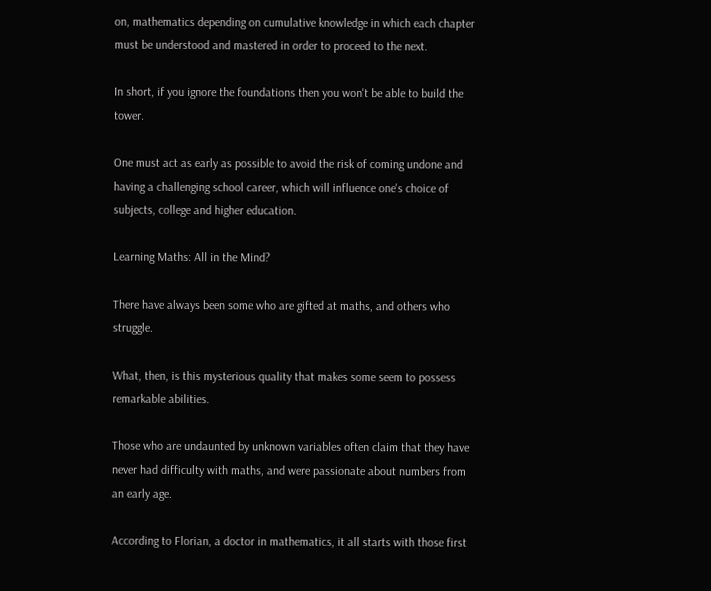on, mathematics depending on cumulative knowledge in which each chapter must be understood and mastered in order to proceed to the next.

In short, if you ignore the foundations then you won't be able to build the tower.

One must act as early as possible to avoid the risk of coming undone and having a challenging school career, which will influence one's choice of subjects, college and higher education.

Learning Maths: All in the Mind?

There have always been some who are gifted at maths, and others who struggle.

What, then, is this mysterious quality that makes some seem to possess remarkable abilities.

Those who are undaunted by unknown variables often claim that they have never had difficulty with maths, and were passionate about numbers from an early age.

According to Florian, a doctor in mathematics, it all starts with those first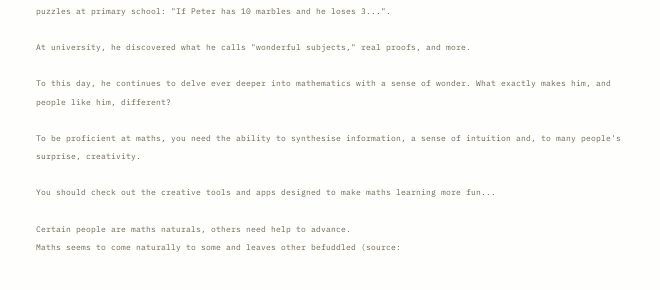puzzles at primary school: "If Peter has 10 marbles and he loses 3...".

At university, he discovered what he calls "wonderful subjects," real proofs, and more.

To this day, he continues to delve ever deeper into mathematics with a sense of wonder. What exactly makes him, and people like him, different?

To be proficient at maths, you need the ability to synthesise information, a sense of intuition and, to many people's surprise, creativity.

You should check out the creative tools and apps designed to make maths learning more fun...

Certain people are maths naturals, others need help to advance.
Maths seems to come naturally to some and leaves other befuddled (source: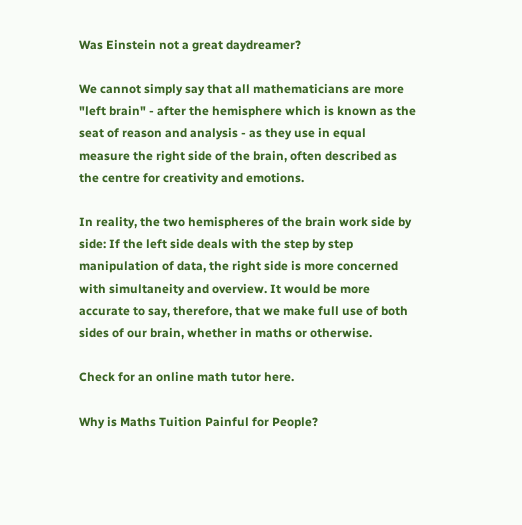Was Einstein not a great daydreamer?

We cannot simply say that all mathematicians are more "left brain" - after the hemisphere which is known as the seat of reason and analysis - as they use in equal measure the right side of the brain, often described as the centre for creativity and emotions.

In reality, the two hemispheres of the brain work side by side: If the left side deals with the step by step manipulation of data, the right side is more concerned with simultaneity and overview. It would be more accurate to say, therefore, that we make full use of both sides of our brain, whether in maths or otherwise.

Check for an online math tutor here.

Why is Maths Tuition Painful for People?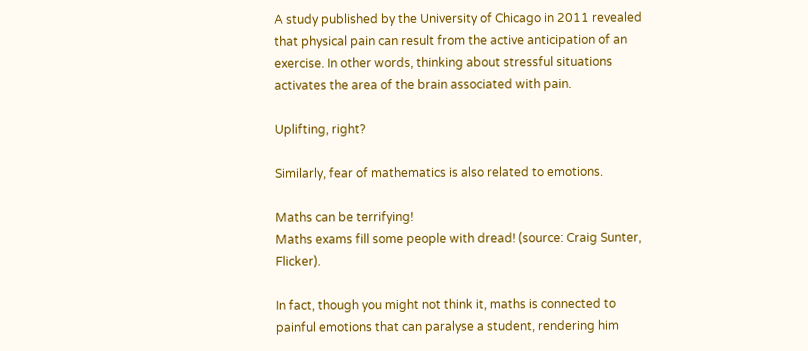A study published by the University of Chicago in 2011 revealed that physical pain can result from the active anticipation of an exercise. In other words, thinking about stressful situations activates the area of the brain associated with pain.

Uplifting, right?

Similarly, fear of mathematics is also related to emotions.

Maths can be terrifying!
Maths exams fill some people with dread! (source: Craig Sunter, Flicker).

In fact, though you might not think it, maths is connected to painful emotions that can paralyse a student, rendering him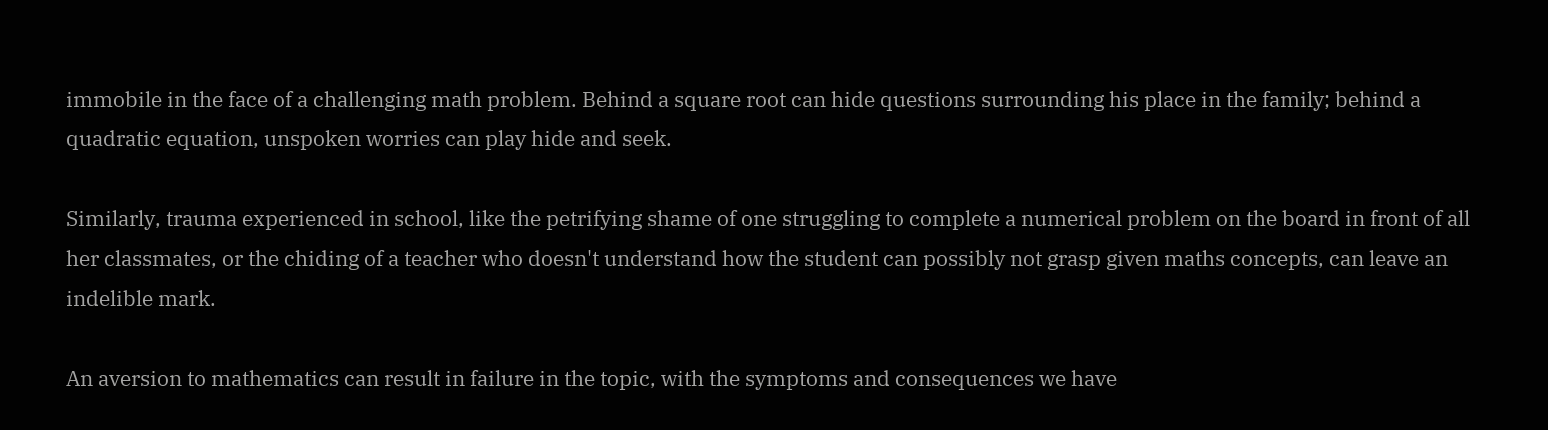immobile in the face of a challenging math problem. Behind a square root can hide questions surrounding his place in the family; behind a quadratic equation, unspoken worries can play hide and seek.

Similarly, trauma experienced in school, like the petrifying shame of one struggling to complete a numerical problem on the board in front of all her classmates, or the chiding of a teacher who doesn't understand how the student can possibly not grasp given maths concepts, can leave an indelible mark.

An aversion to mathematics can result in failure in the topic, with the symptoms and consequences we have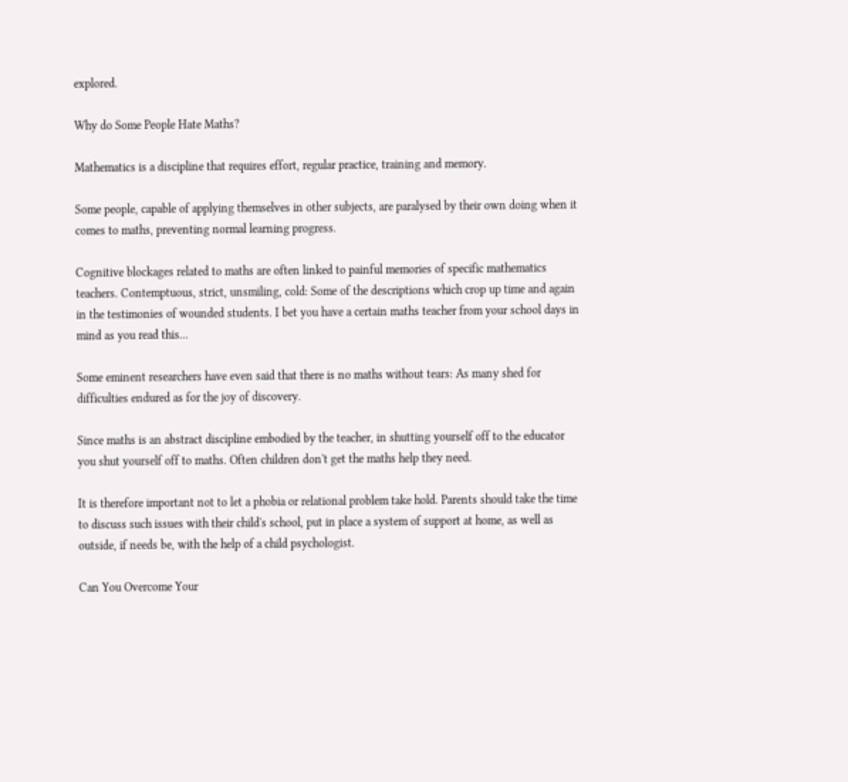explored.

Why do Some People Hate Maths?

Mathematics is a discipline that requires effort, regular practice, training and memory.

Some people, capable of applying themselves in other subjects, are paralysed by their own doing when it comes to maths, preventing normal learning progress.

Cognitive blockages related to maths are often linked to painful memories of specific mathematics teachers. Contemptuous, strict, unsmiling, cold: Some of the descriptions which crop up time and again in the testimonies of wounded students. I bet you have a certain maths teacher from your school days in mind as you read this...

Some eminent researchers have even said that there is no maths without tears: As many shed for difficulties endured as for the joy of discovery.

Since maths is an abstract discipline embodied by the teacher, in shutting yourself off to the educator you shut yourself off to maths. Often children don't get the maths help they need.

It is therefore important not to let a phobia or relational problem take hold. Parents should take the time to discuss such issues with their child's school, put in place a system of support at home, as well as outside, if needs be, with the help of a child psychologist.

Can You Overcome Your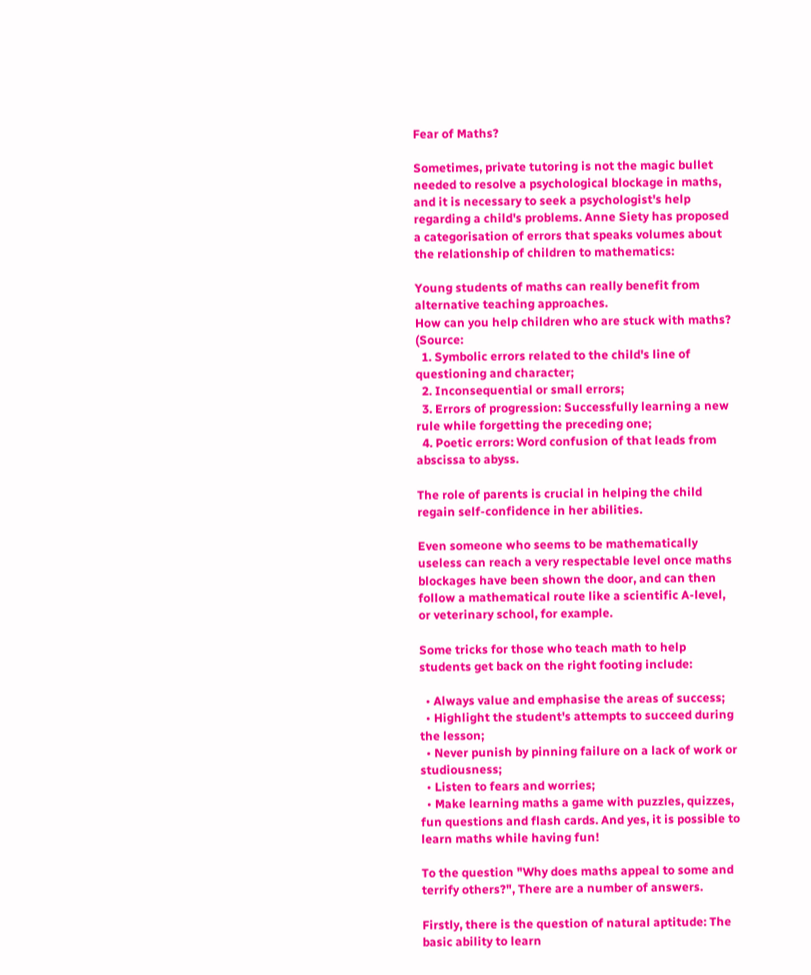Fear of Maths?

Sometimes, private tutoring is not the magic bullet needed to resolve a psychological blockage in maths, and it is necessary to seek a psychologist's help regarding a child's problems. Anne Siety has proposed a categorisation of errors that speaks volumes about the relationship of children to mathematics:

Young students of maths can really benefit from alternative teaching approaches.
How can you help children who are stuck with maths? (Source:
  1. Symbolic errors related to the child's line of questioning and character;
  2. Inconsequential or small errors;
  3. Errors of progression: Successfully learning a new rule while forgetting the preceding one;
  4. Poetic errors: Word confusion of that leads from abscissa to abyss.

The role of parents is crucial in helping the child regain self-confidence in her abilities.

Even someone who seems to be mathematically useless can reach a very respectable level once maths blockages have been shown the door, and can then follow a mathematical route like a scientific A-level, or veterinary school, for example.

Some tricks for those who teach math to help students get back on the right footing include:

  • Always value and emphasise the areas of success;
  • Highlight the student's attempts to succeed during the lesson;
  • Never punish by pinning failure on a lack of work or studiousness;
  • Listen to fears and worries;
  • Make learning maths a game with puzzles, quizzes, fun questions and flash cards. And yes, it is possible to learn maths while having fun!

To the question "Why does maths appeal to some and terrify others?", There are a number of answers.

Firstly, there is the question of natural aptitude: The basic ability to learn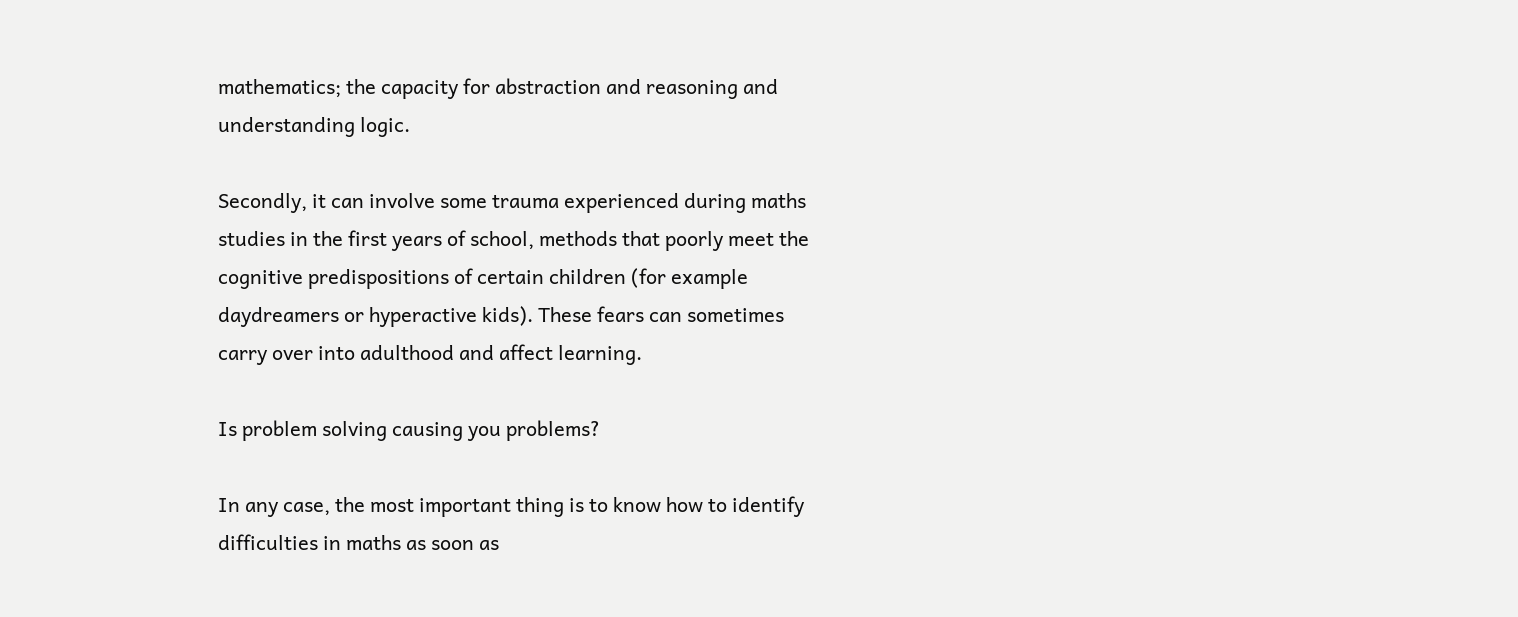mathematics; the capacity for abstraction and reasoning and understanding logic.

Secondly, it can involve some trauma experienced during maths studies in the first years of school, methods that poorly meet the cognitive predispositions of certain children (for example daydreamers or hyperactive kids). These fears can sometimes carry over into adulthood and affect learning.

Is problem solving causing you problems?

In any case, the most important thing is to know how to identify difficulties in maths as soon as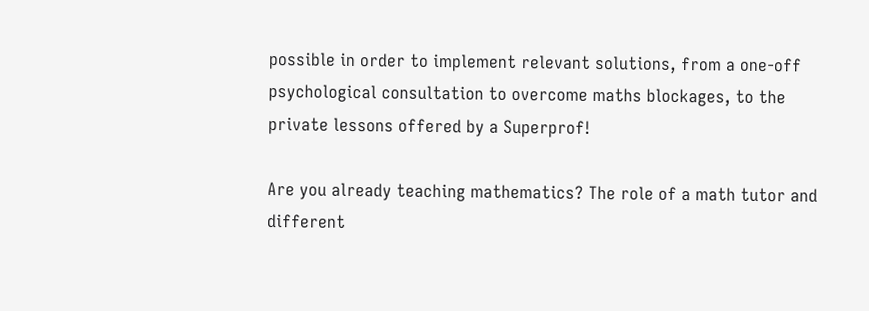possible in order to implement relevant solutions, from a one-off psychological consultation to overcome maths blockages, to the private lessons offered by a Superprof!

Are you already teaching mathematics? The role of a math tutor and different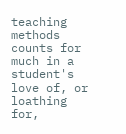teaching methods counts for much in a student's love of, or loathing for,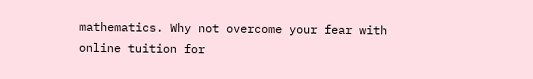mathematics. Why not overcome your fear with online tuition for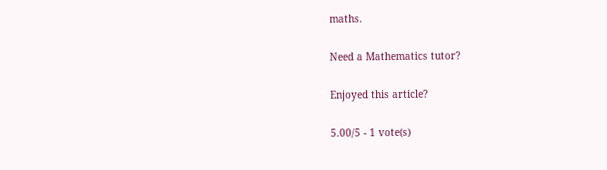maths.

Need a Mathematics tutor?

Enjoyed this article?

5.00/5 - 1 vote(s)